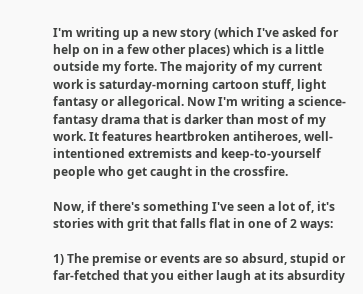I'm writing up a new story (which I've asked for help on in a few other places) which is a little outside my forte. The majority of my current work is saturday-morning cartoon stuff, light fantasy or allegorical. Now I'm writing a science-fantasy drama that is darker than most of my work. It features heartbroken antiheroes, well-intentioned extremists and keep-to-yourself people who get caught in the crossfire.

Now, if there's something I've seen a lot of, it's stories with grit that falls flat in one of 2 ways:

1) The premise or events are so absurd, stupid or far-fetched that you either laugh at its absurdity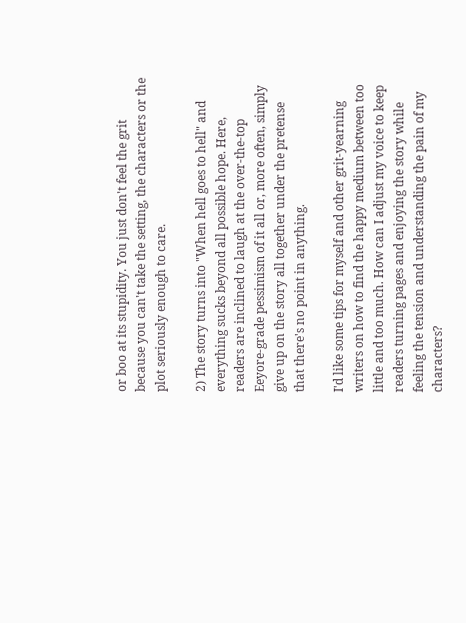or boo at its stupidity. You just don't feel the grit because you can't take the setting, the characters or the plot seriously enough to care.

2) The story turns into "When hell goes to hell" and everything sucks beyond all possible hope. Here, readers are inclined to laugh at the over-the-top Eeyore-grade pessimism of it all or, more often, simply give up on the story all together under the pretense that there's no point in anything.

I'd like some tips for myself and other grit-yearning writers on how to find the happy medium between too little and too much. How can I adjust my voice to keep readers turning pages and enjoying the story while feeling the tension and understanding the pain of my characters?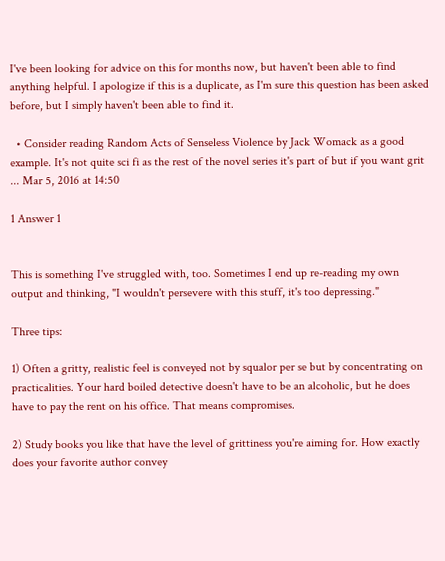I've been looking for advice on this for months now, but haven't been able to find anything helpful. I apologize if this is a duplicate, as I'm sure this question has been asked before, but I simply haven't been able to find it.

  • Consider reading Random Acts of Senseless Violence by Jack Womack as a good example. It's not quite sci fi as the rest of the novel series it's part of but if you want grit ... Mar 5, 2016 at 14:50

1 Answer 1


This is something I've struggled with, too. Sometimes I end up re-reading my own output and thinking, "I wouldn't persevere with this stuff, it's too depressing."

Three tips:

1) Often a gritty, realistic feel is conveyed not by squalor per se but by concentrating on practicalities. Your hard boiled detective doesn't have to be an alcoholic, but he does have to pay the rent on his office. That means compromises.

2) Study books you like that have the level of grittiness you're aiming for. How exactly does your favorite author convey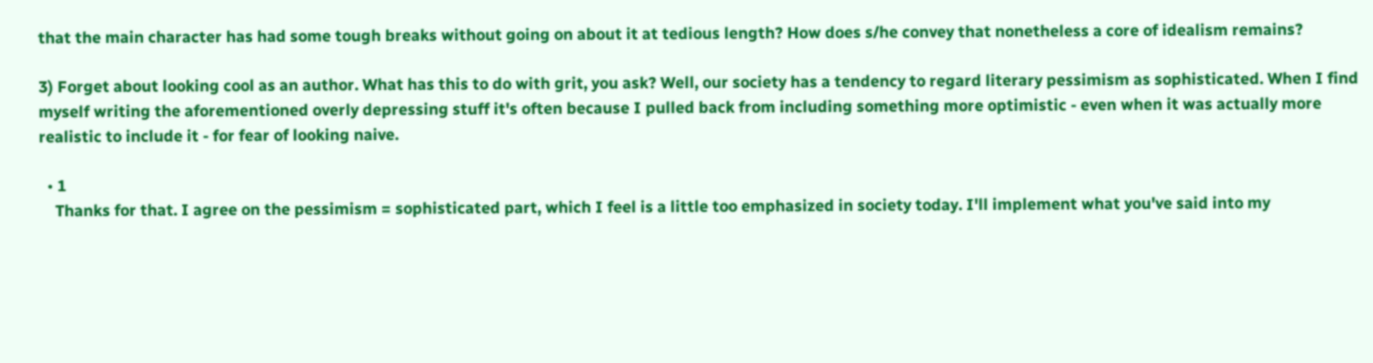that the main character has had some tough breaks without going on about it at tedious length? How does s/he convey that nonetheless a core of idealism remains?

3) Forget about looking cool as an author. What has this to do with grit, you ask? Well, our society has a tendency to regard literary pessimism as sophisticated. When I find myself writing the aforementioned overly depressing stuff it's often because I pulled back from including something more optimistic - even when it was actually more realistic to include it - for fear of looking naive.

  • 1
    Thanks for that. I agree on the pessimism = sophisticated part, which I feel is a little too emphasized in society today. I'll implement what you've said into my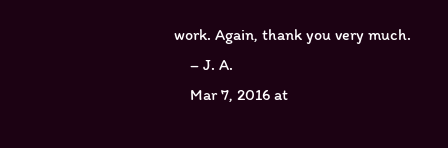work. Again, thank you very much.
    – J. A.
    Mar 7, 2016 at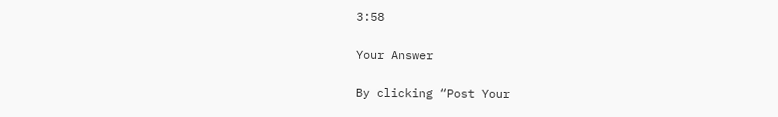3:58

Your Answer

By clicking “Post Your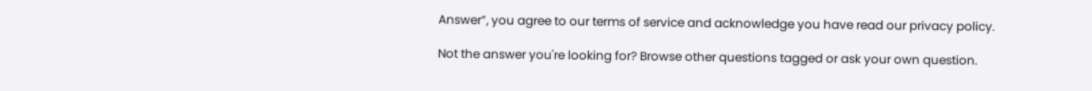Answer”, you agree to our terms of service and acknowledge you have read our privacy policy.

Not the answer you're looking for? Browse other questions tagged or ask your own question.